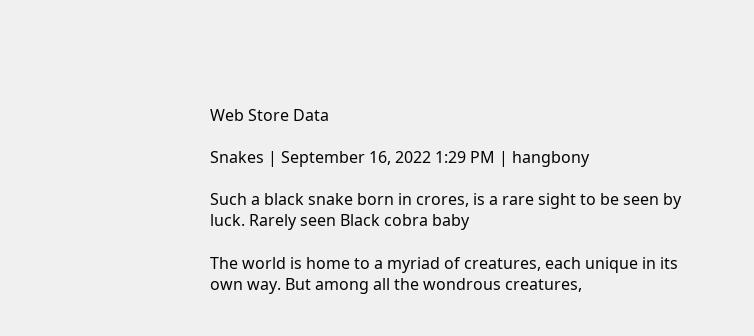Web Store Data

Snakes | September 16, 2022 1:29 PM | hangbony

Such a black snake born in crores, is a rare sight to be seen by luck. Rarely seen Black cobra baby

The world is home to a myriad of creatures, each unique in its own way. But among all the wondrous creatures,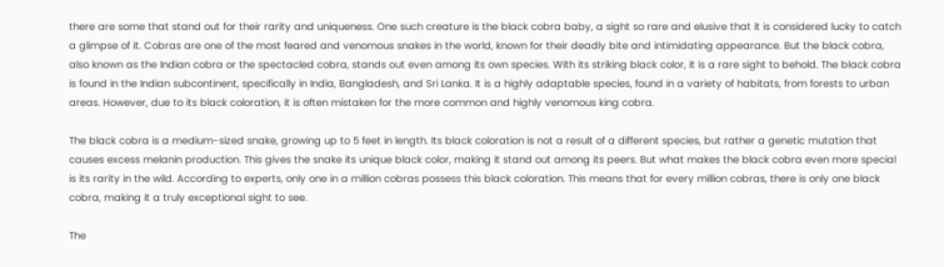there are some that stand out for their rarity and uniqueness. One such creature is the black cobra baby, a sight so rare and elusive that it is considered lucky to catch a glimpse of it. Cobras are one of the most feared and venomous snakes in the world, known for their deadly bite and intimidating appearance. But the black cobra, also known as the Indian cobra or the spectacled cobra, stands out even among its own species. With its striking black color, it is a rare sight to behold. The black cobra is found in the Indian subcontinent, specifically in India, Bangladesh, and Sri Lanka. It is a highly adaptable species, found in a variety of habitats, from forests to urban areas. However, due to its black coloration, it is often mistaken for the more common and highly venomous king cobra.

The black cobra is a medium-sized snake, growing up to 5 feet in length. Its black coloration is not a result of a different species, but rather a genetic mutation that causes excess melanin production. This gives the snake its unique black color, making it stand out among its peers. But what makes the black cobra even more special is its rarity in the wild. According to experts, only one in a million cobras possess this black coloration. This means that for every million cobras, there is only one black cobra, making it a truly exceptional sight to see.

The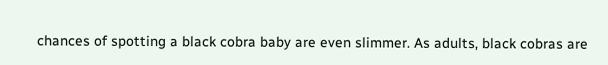chances of spotting a black cobra baby are even slimmer. As adults, black cobras are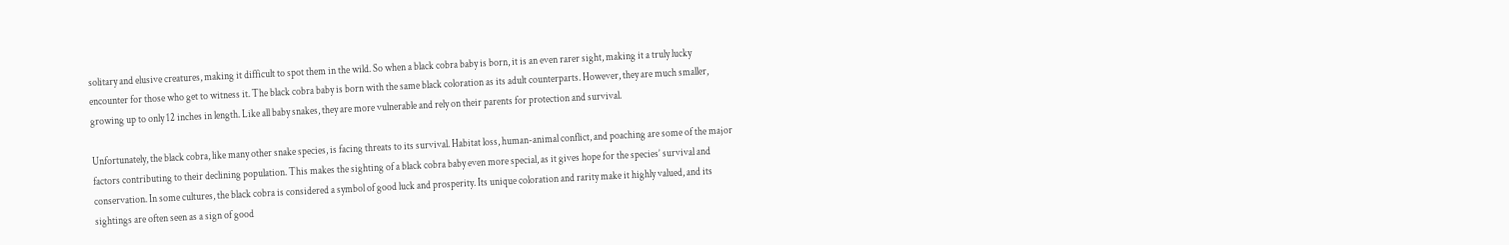solitary and elusive creatures, making it difficult to spot them in the wild. So when a black cobra baby is born, it is an even rarer sight, making it a truly lucky encounter for those who get to witness it. The black cobra baby is born with the same black coloration as its adult counterparts. However, they are much smaller, growing up to only 12 inches in length. Like all baby snakes, they are more vulnerable and rely on their parents for protection and survival.

Unfortunately, the black cobra, like many other snake species, is facing threats to its survival. Habitat loss, human-animal conflict, and poaching are some of the major factors contributing to their declining population. This makes the sighting of a black cobra baby even more special, as it gives hope for the species’ survival and conservation. In some cultures, the black cobra is considered a symbol of good luck and prosperity. Its unique coloration and rarity make it highly valued, and its sightings are often seen as a sign of good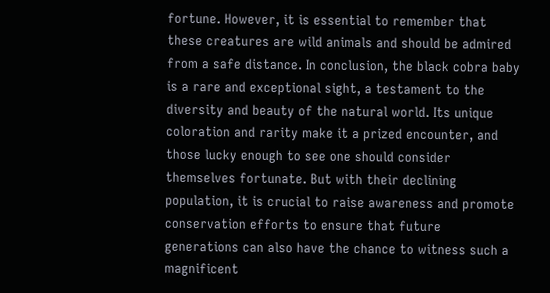fortune. However, it is essential to remember that these creatures are wild animals and should be admired from a safe distance. In conclusion, the black cobra baby is a rare and exceptional sight, a testament to the diversity and beauty of the natural world. Its unique coloration and rarity make it a prized encounter, and those lucky enough to see one should consider themselves fortunate. But with their declining population, it is crucial to raise awareness and promote conservation efforts to ensure that future generations can also have the chance to witness such a magnificent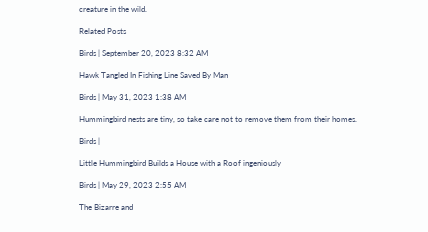creature in the wild.

Related Posts

Birds | September 20, 2023 8:32 AM

Hawk Tangled In Fishing Line Saved By Man

Birds | May 31, 2023 1:38 AM

Hummingbird nests are tiny, so take care not to remove them from their homes.

Birds |

Little Hummingbird Builds a House with a Roof ingeniously

Birds | May 29, 2023 2:55 AM

The Bizarre and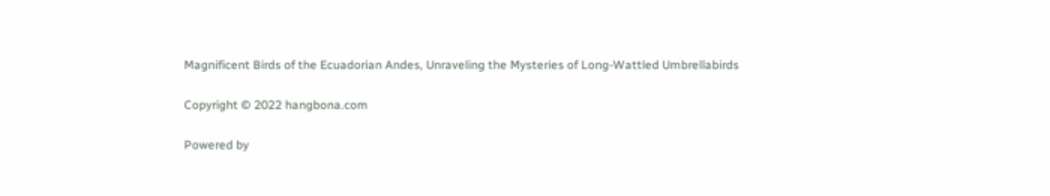Magnificent Birds of the Ecuadorian Andes, Unraveling the Mysteries of Long-Wattled Umbrellabirds

Copyright © 2022 hangbona.com

Powered by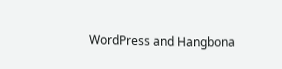WordPress and Hangbona